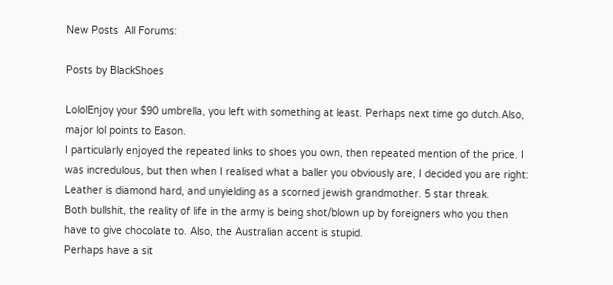New Posts  All Forums:

Posts by BlackShoes

LololEnjoy your $90 umbrella, you left with something at least. Perhaps next time go dutch.Also, major lol points to Eason.
I particularly enjoyed the repeated links to shoes you own, then repeated mention of the price. I was incredulous, but then when I realised what a baller you obviously are, I decided you are right: Leather is diamond hard, and unyielding as a scorned jewish grandmother. 5 star threak.
Both bullshit, the reality of life in the army is being shot/blown up by foreigners who you then have to give chocolate to. Also, the Australian accent is stupid.
Perhaps have a sit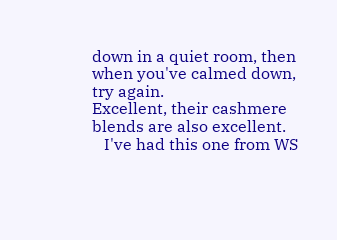down in a quiet room, then when you've calmed down, try again.
Excellent, their cashmere blends are also excellent.
   I've had this one from WS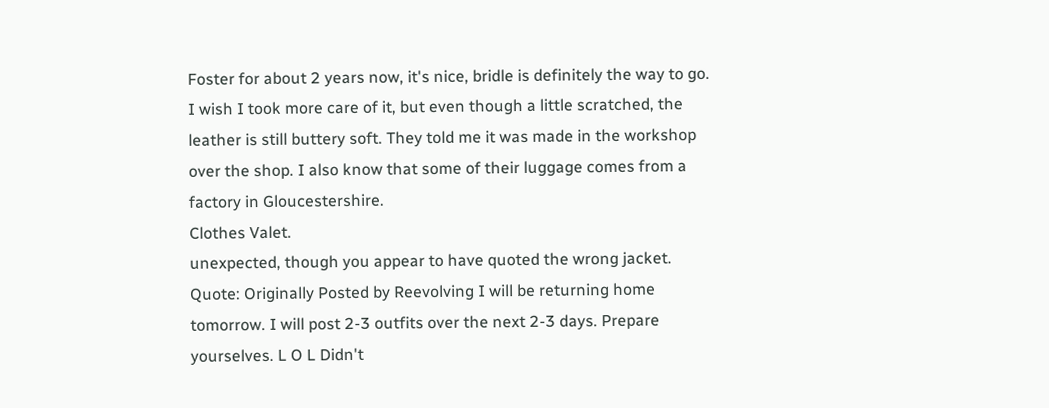Foster for about 2 years now, it's nice, bridle is definitely the way to go. I wish I took more care of it, but even though a little scratched, the leather is still buttery soft. They told me it was made in the workshop over the shop. I also know that some of their luggage comes from a factory in Gloucestershire.
Clothes Valet.
unexpected, though you appear to have quoted the wrong jacket.
Quote: Originally Posted by Reevolving I will be returning home tomorrow. I will post 2-3 outfits over the next 2-3 days. Prepare yourselves. L O L Didn't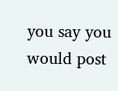you say you would post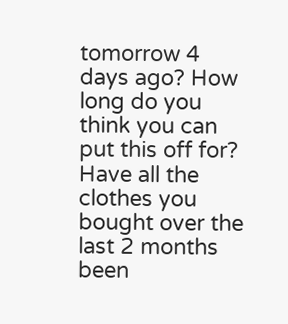tomorrow 4 days ago? How long do you think you can put this off for? Have all the clothes you bought over the last 2 months been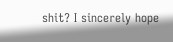shit? I sincerely hope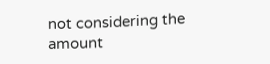not considering the amount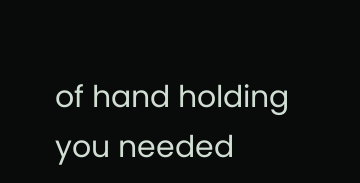of hand holding you needed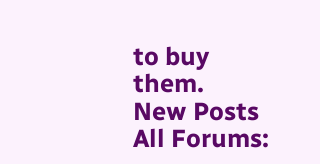to buy them.
New Posts  All Forums: